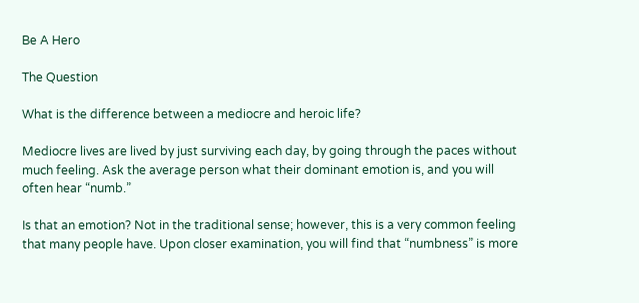Be A Hero

The Question

What is the difference between a mediocre and heroic life?

Mediocre lives are lived by just surviving each day, by going through the paces without much feeling. Ask the average person what their dominant emotion is, and you will often hear “numb.”

Is that an emotion? Not in the traditional sense; however, this is a very common feeling that many people have. Upon closer examination, you will find that “numbness” is more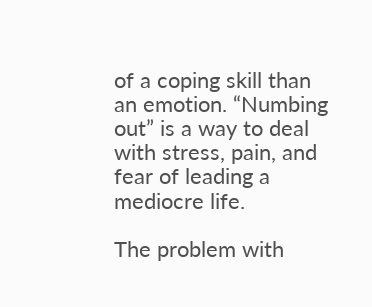of a coping skill than an emotion. “Numbing out” is a way to deal with stress, pain, and fear of leading a mediocre life.

The problem with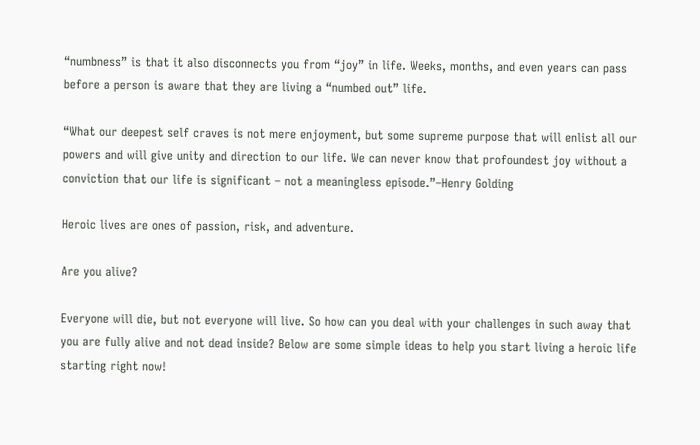“numbness” is that it also disconnects you from “joy” in life. Weeks, months, and even years can pass before a person is aware that they are living a “numbed out” life.

“What our deepest self craves is not mere enjoyment, but some supreme purpose that will enlist all our powers and will give unity and direction to our life. We can never know that profoundest joy without a conviction that our life is significant – not a meaningless episode.”–Henry Golding

Heroic lives are ones of passion, risk, and adventure.

Are you alive?

Everyone will die, but not everyone will live. So how can you deal with your challenges in such away that you are fully alive and not dead inside? Below are some simple ideas to help you start living a heroic life starting right now!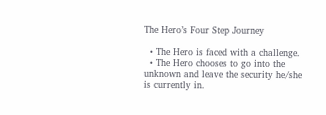The Hero’s Four Step Journey

  • The Hero is faced with a challenge.
  • The Hero chooses to go into the unknown and leave the security he/she is currently in.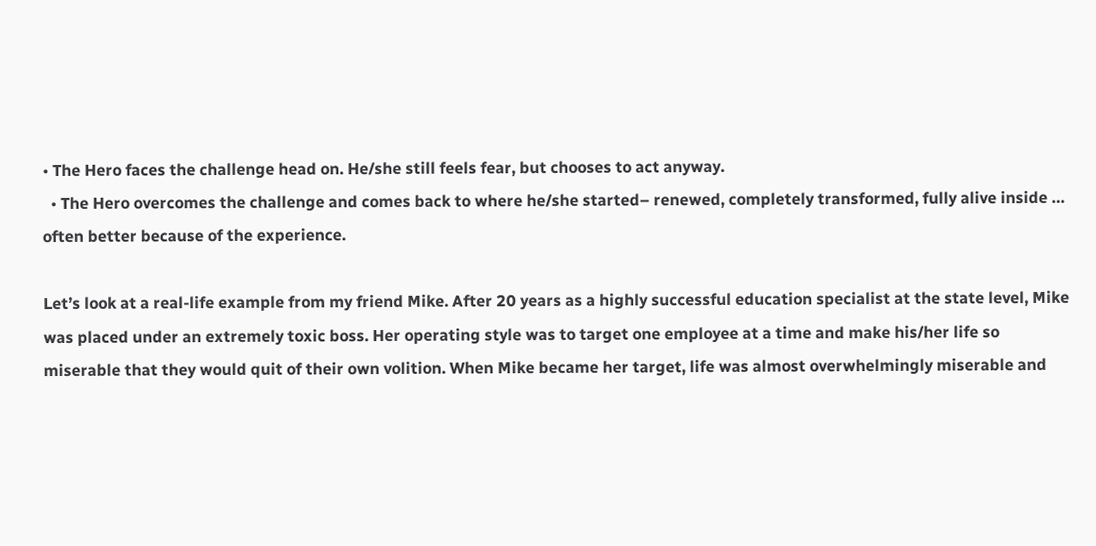• The Hero faces the challenge head on. He/she still feels fear, but chooses to act anyway.
  • The Hero overcomes the challenge and comes back to where he/she started– renewed, completely transformed, fully alive inside … often better because of the experience.

Let’s look at a real-life example from my friend Mike. After 20 years as a highly successful education specialist at the state level, Mike was placed under an extremely toxic boss. Her operating style was to target one employee at a time and make his/her life so miserable that they would quit of their own volition. When Mike became her target, life was almost overwhelmingly miserable and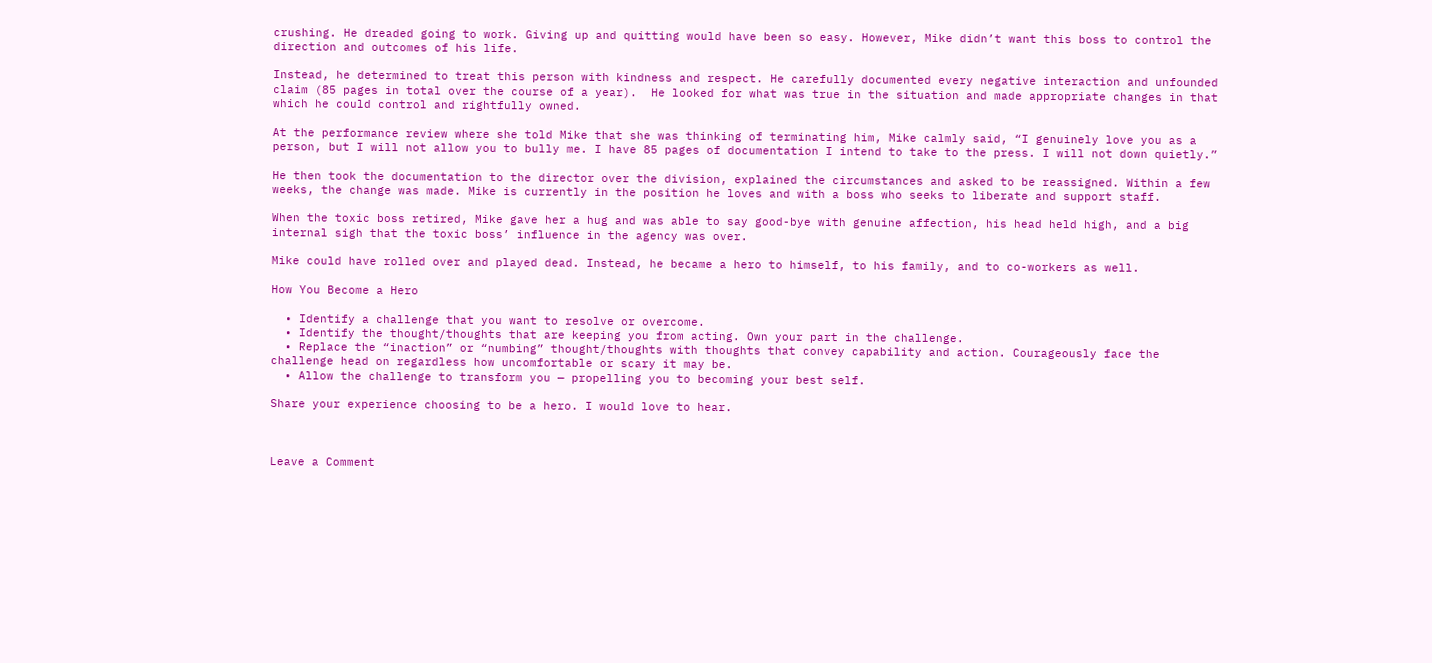crushing. He dreaded going to work. Giving up and quitting would have been so easy. However, Mike didn’t want this boss to control the direction and outcomes of his life.

Instead, he determined to treat this person with kindness and respect. He carefully documented every negative interaction and unfounded claim (85 pages in total over the course of a year).  He looked for what was true in the situation and made appropriate changes in that which he could control and rightfully owned.

At the performance review where she told Mike that she was thinking of terminating him, Mike calmly said, “I genuinely love you as a person, but I will not allow you to bully me. I have 85 pages of documentation I intend to take to the press. I will not down quietly.”

He then took the documentation to the director over the division, explained the circumstances and asked to be reassigned. Within a few weeks, the change was made. Mike is currently in the position he loves and with a boss who seeks to liberate and support staff.

When the toxic boss retired, Mike gave her a hug and was able to say good-bye with genuine affection, his head held high, and a big internal sigh that the toxic boss’ influence in the agency was over.

Mike could have rolled over and played dead. Instead, he became a hero to himself, to his family, and to co-workers as well.

How You Become a Hero

  • Identify a challenge that you want to resolve or overcome.
  • Identify the thought/thoughts that are keeping you from acting. Own your part in the challenge.
  • Replace the “inaction” or “numbing” thought/thoughts with thoughts that convey capability and action. Courageously face the challenge head on regardless how uncomfortable or scary it may be.
  • Allow the challenge to transform you — propelling you to becoming your best self.

Share your experience choosing to be a hero. I would love to hear.



Leave a Comment